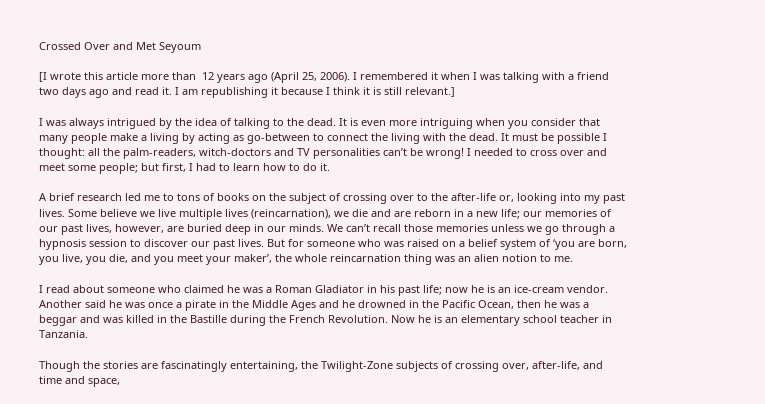Crossed Over and Met Seyoum

[I wrote this article more than  12 years ago (April 25, 2006). I remembered it when I was talking with a friend two days ago and read it. I am republishing it because I think it is still relevant.]

I was always intrigued by the idea of talking to the dead. It is even more intriguing when you consider that many people make a living by acting as go-between to connect the living with the dead. It must be possible I thought: all the palm-readers, witch-doctors and TV personalities can’t be wrong! I needed to cross over and meet some people; but first, I had to learn how to do it.

A brief research led me to tons of books on the subject of crossing over to the after-life or, looking into my past lives. Some believe we live multiple lives (reincarnation), we die and are reborn in a new life; our memories of our past lives, however, are buried deep in our minds. We can’t recall those memories unless we go through a hypnosis session to discover our past lives. But for someone who was raised on a belief system of ‘you are born, you live, you die, and you meet your maker’, the whole reincarnation thing was an alien notion to me.

I read about someone who claimed he was a Roman Gladiator in his past life; now he is an ice-cream vendor. Another said he was once a pirate in the Middle Ages and he drowned in the Pacific Ocean, then he was a beggar and was killed in the Bastille during the French Revolution. Now he is an elementary school teacher in Tanzania.

Though the stories are fascinatingly entertaining, the Twilight-Zone subjects of crossing over, after-life, and time and space,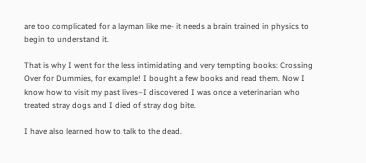are too complicated for a layman like me- it needs a brain trained in physics to begin to understand it.

That is why I went for the less intimidating and very tempting books: Crossing Over for Dummies, for example! I bought a few books and read them. Now I know how to visit my past lives–I discovered I was once a veterinarian who treated stray dogs and I died of stray dog bite.

I have also learned how to talk to the dead.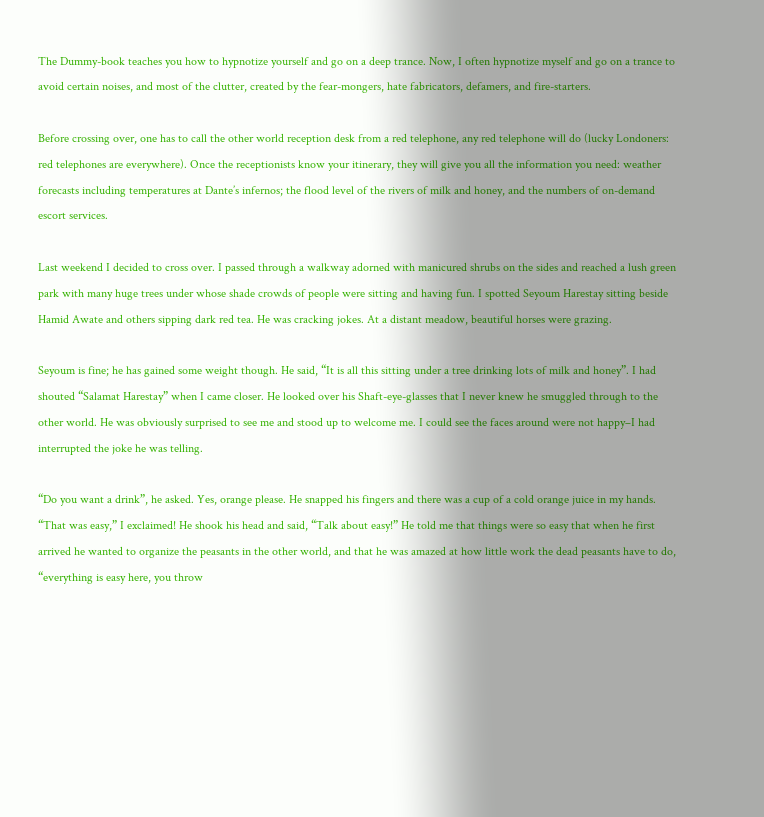The Dummy-book teaches you how to hypnotize yourself and go on a deep trance. Now, I often hypnotize myself and go on a trance to avoid certain noises, and most of the clutter, created by the fear-mongers, hate fabricators, defamers, and fire-starters.

Before crossing over, one has to call the other world reception desk from a red telephone, any red telephone will do (lucky Londoners: red telephones are everywhere). Once the receptionists know your itinerary, they will give you all the information you need: weather forecasts including temperatures at Dante’s infernos; the flood level of the rivers of milk and honey, and the numbers of on-demand escort services.

Last weekend I decided to cross over. I passed through a walkway adorned with manicured shrubs on the sides and reached a lush green park with many huge trees under whose shade crowds of people were sitting and having fun. I spotted Seyoum Harestay sitting beside Hamid Awate and others sipping dark red tea. He was cracking jokes. At a distant meadow, beautiful horses were grazing.

Seyoum is fine; he has gained some weight though. He said, “It is all this sitting under a tree drinking lots of milk and honey”. I had shouted “Salamat Harestay” when I came closer. He looked over his Shaft-eye-glasses that I never knew he smuggled through to the other world. He was obviously surprised to see me and stood up to welcome me. I could see the faces around were not happy–I had interrupted the joke he was telling.

“Do you want a drink”, he asked. Yes, orange please. He snapped his fingers and there was a cup of a cold orange juice in my hands. “That was easy,” I exclaimed! He shook his head and said, “Talk about easy!” He told me that things were so easy that when he first arrived he wanted to organize the peasants in the other world, and that he was amazed at how little work the dead peasants have to do, “everything is easy here, you throw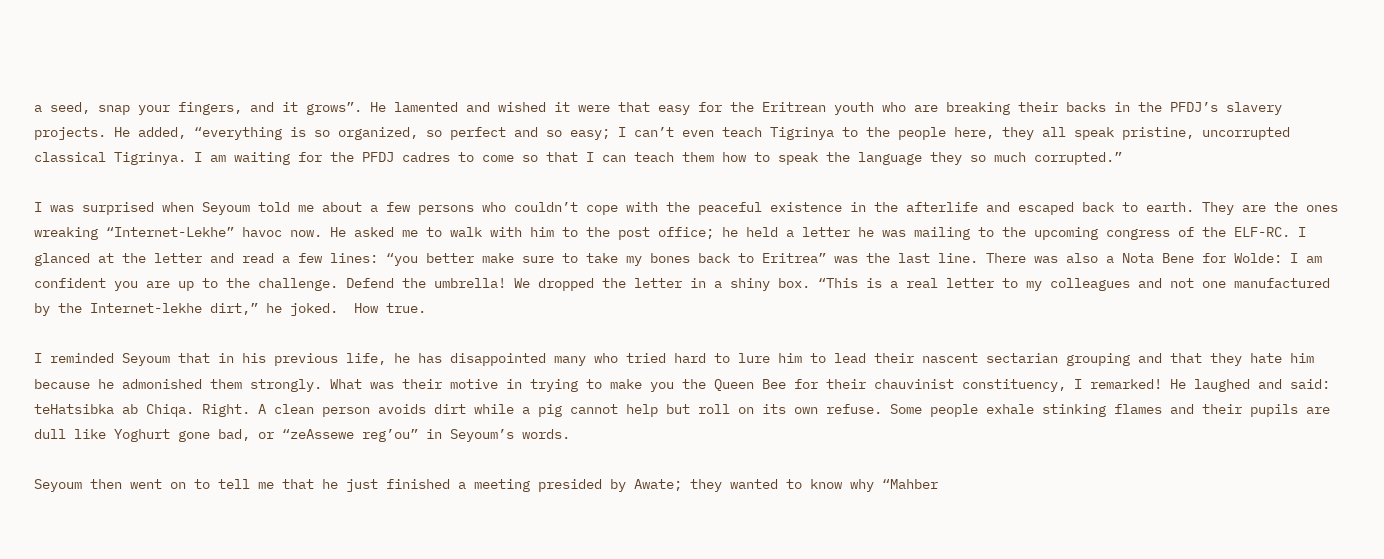a seed, snap your fingers, and it grows”. He lamented and wished it were that easy for the Eritrean youth who are breaking their backs in the PFDJ’s slavery projects. He added, “everything is so organized, so perfect and so easy; I can’t even teach Tigrinya to the people here, they all speak pristine, uncorrupted classical Tigrinya. I am waiting for the PFDJ cadres to come so that I can teach them how to speak the language they so much corrupted.”

I was surprised when Seyoum told me about a few persons who couldn’t cope with the peaceful existence in the afterlife and escaped back to earth. They are the ones wreaking “Internet-Lekhe” havoc now. He asked me to walk with him to the post office; he held a letter he was mailing to the upcoming congress of the ELF-RC. I glanced at the letter and read a few lines: “you better make sure to take my bones back to Eritrea” was the last line. There was also a Nota Bene for Wolde: I am confident you are up to the challenge. Defend the umbrella! We dropped the letter in a shiny box. “This is a real letter to my colleagues and not one manufactured by the Internet-lekhe dirt,” he joked.  How true.

I reminded Seyoum that in his previous life, he has disappointed many who tried hard to lure him to lead their nascent sectarian grouping and that they hate him because he admonished them strongly. What was their motive in trying to make you the Queen Bee for their chauvinist constituency, I remarked! He laughed and said: teHatsibka ab Chiqa. Right. A clean person avoids dirt while a pig cannot help but roll on its own refuse. Some people exhale stinking flames and their pupils are dull like Yoghurt gone bad, or “zeAssewe reg’ou” in Seyoum’s words.

Seyoum then went on to tell me that he just finished a meeting presided by Awate; they wanted to know why “Mahber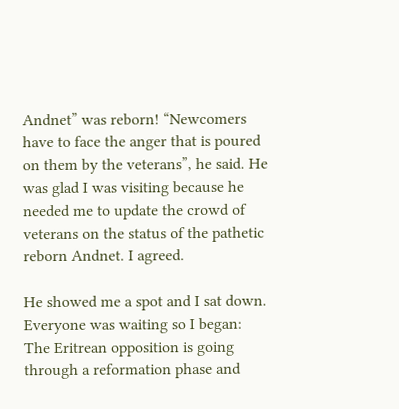Andnet” was reborn! “Newcomers have to face the anger that is poured on them by the veterans”, he said. He was glad I was visiting because he needed me to update the crowd of veterans on the status of the pathetic reborn Andnet. I agreed.

He showed me a spot and I sat down. Everyone was waiting so I began: The Eritrean opposition is going through a reformation phase and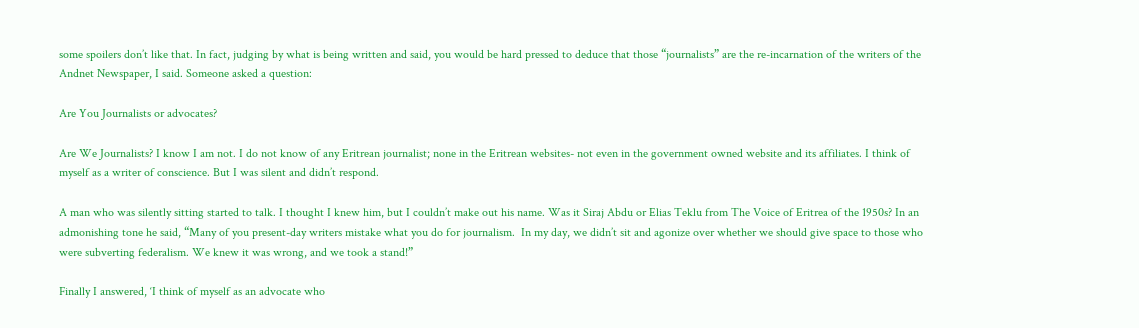some spoilers don’t like that. In fact, judging by what is being written and said, you would be hard pressed to deduce that those “journalists” are the re-incarnation of the writers of the Andnet Newspaper, I said. Someone asked a question:

Are You Journalists or advocates?

Are We Journalists? I know I am not. I do not know of any Eritrean journalist; none in the Eritrean websites- not even in the government owned website and its affiliates. I think of myself as a writer of conscience. But I was silent and didn’t respond.

A man who was silently sitting started to talk. I thought I knew him, but I couldn’t make out his name. Was it Siraj Abdu or Elias Teklu from The Voice of Eritrea of the 1950s? In an admonishing tone he said, “Many of you present-day writers mistake what you do for journalism.  In my day, we didn’t sit and agonize over whether we should give space to those who were subverting federalism. We knew it was wrong, and we took a stand!”

Finally I answered, ‘I think of myself as an advocate who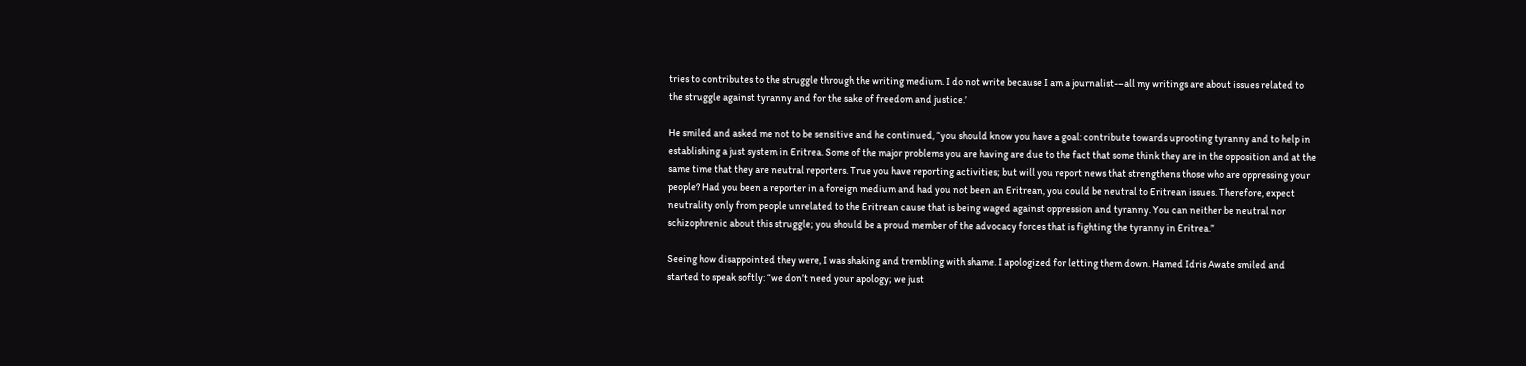tries to contributes to the struggle through the writing medium. I do not write because I am a journalist-–all my writings are about issues related to the struggle against tyranny and for the sake of freedom and justice.’

He smiled and asked me not to be sensitive and he continued, “you should know you have a goal: contribute towards uprooting tyranny and to help in establishing a just system in Eritrea. Some of the major problems you are having are due to the fact that some think they are in the opposition and at the same time that they are neutral reporters. True you have reporting activities; but will you report news that strengthens those who are oppressing your people? Had you been a reporter in a foreign medium and had you not been an Eritrean, you could be neutral to Eritrean issues. Therefore, expect neutrality only from people unrelated to the Eritrean cause that is being waged against oppression and tyranny. You can neither be neutral nor schizophrenic about this struggle; you should be a proud member of the advocacy forces that is fighting the tyranny in Eritrea.”

Seeing how disappointed they were, I was shaking and trembling with shame. I apologized for letting them down. Hamed Idris Awate smiled and started to speak softly: “we don’t need your apology; we just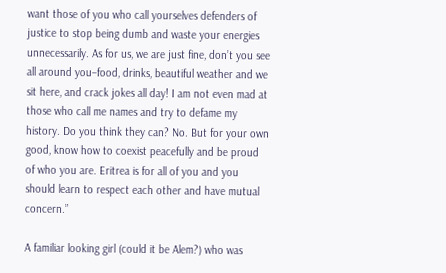want those of you who call yourselves defenders of justice to stop being dumb and waste your energies unnecessarily. As for us, we are just fine, don’t you see all around you–food, drinks, beautiful weather and we sit here, and crack jokes all day! I am not even mad at those who call me names and try to defame my history. Do you think they can? No. But for your own good, know how to coexist peacefully and be proud of who you are. Eritrea is for all of you and you should learn to respect each other and have mutual concern.”

A familiar looking girl (could it be Alem?) who was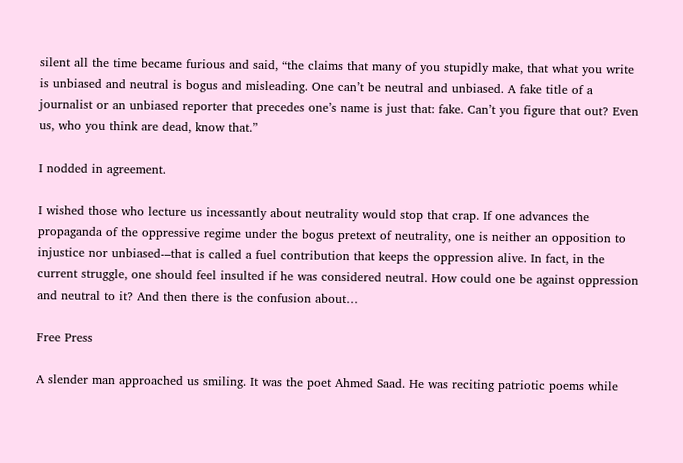silent all the time became furious and said, “the claims that many of you stupidly make, that what you write is unbiased and neutral is bogus and misleading. One can’t be neutral and unbiased. A fake title of a journalist or an unbiased reporter that precedes one’s name is just that: fake. Can’t you figure that out? Even us, who you think are dead, know that.”

I nodded in agreement.

I wished those who lecture us incessantly about neutrality would stop that crap. If one advances the propaganda of the oppressive regime under the bogus pretext of neutrality, one is neither an opposition to injustice nor unbiased-–that is called a fuel contribution that keeps the oppression alive. In fact, in the current struggle, one should feel insulted if he was considered neutral. How could one be against oppression and neutral to it? And then there is the confusion about…

Free Press

A slender man approached us smiling. It was the poet Ahmed Saad. He was reciting patriotic poems while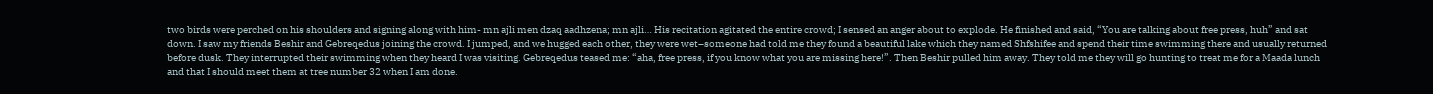two birds were perched on his shoulders and signing along with him- mn ajli men dzaq aadhzena; mn ajli… His recitation agitated the entire crowd; I sensed an anger about to explode. He finished and said, “You are talking about free press, huh” and sat down. I saw my friends Beshir and Gebreqedus joining the crowd. I jumped, and we hugged each other, they were wet–someone had told me they found a beautiful lake which they named Shfshifee and spend their time swimming there and usually returned before dusk. They interrupted their swimming when they heard I was visiting. Gebreqedus teased me: “aha, free press, if you know what you are missing here!”. Then Beshir pulled him away. They told me they will go hunting to treat me for a Maada lunch and that I should meet them at tree number 32 when I am done.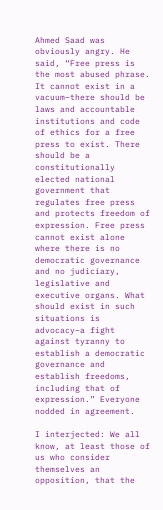Ahmed Saad was obviously angry. He said, “Free press is the most abused phrase. It cannot exist in a vacuum–there should be laws and accountable institutions and code of ethics for a free press to exist. There should be a constitutionally elected national government that regulates free press and protects freedom of expression. Free press cannot exist alone where there is no democratic governance and no judiciary, legislative and executive organs. What should exist in such situations is advocacy–a fight against tyranny to establish a democratic governance and establish freedoms, including that of expression.” Everyone nodded in agreement.

I interjected: We all know, at least those of us who consider themselves an opposition, that the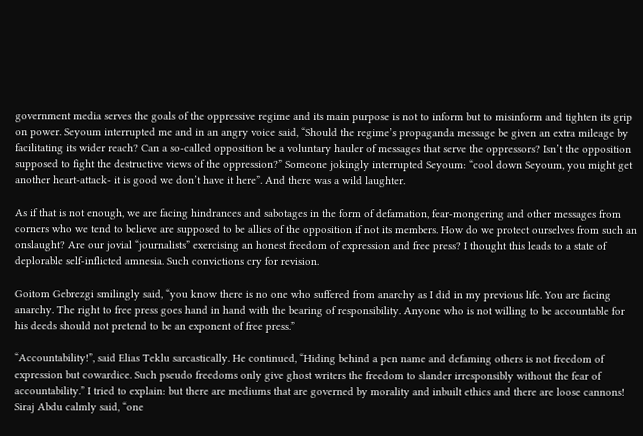government media serves the goals of the oppressive regime and its main purpose is not to inform but to misinform and tighten its grip on power. Seyoum interrupted me and in an angry voice said, “Should the regime’s propaganda message be given an extra mileage by facilitating its wider reach? Can a so-called opposition be a voluntary hauler of messages that serve the oppressors? Isn’t the opposition supposed to fight the destructive views of the oppression?” Someone jokingly interrupted Seyoum: “cool down Seyoum, you might get another heart-attack- it is good we don’t have it here”. And there was a wild laughter.

As if that is not enough, we are facing hindrances and sabotages in the form of defamation, fear-mongering and other messages from corners who we tend to believe are supposed to be allies of the opposition if not its members. How do we protect ourselves from such an onslaught? Are our jovial “journalists” exercising an honest freedom of expression and free press? I thought this leads to a state of deplorable self-inflicted amnesia. Such convictions cry for revision.

Goitom Gebrezgi smilingly said, “you know there is no one who suffered from anarchy as I did in my previous life. You are facing anarchy. The right to free press goes hand in hand with the bearing of responsibility. Anyone who is not willing to be accountable for his deeds should not pretend to be an exponent of free press.”

“Accountability!”, said Elias Teklu sarcastically. He continued, “Hiding behind a pen name and defaming others is not freedom of expression but cowardice. Such pseudo freedoms only give ghost writers the freedom to slander irresponsibly without the fear of accountability.” I tried to explain: but there are mediums that are governed by morality and inbuilt ethics and there are loose cannons! Siraj Abdu calmly said, “one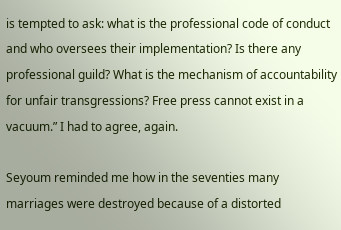is tempted to ask: what is the professional code of conduct and who oversees their implementation? Is there any professional guild? What is the mechanism of accountability for unfair transgressions? Free press cannot exist in a vacuum.” I had to agree, again.

Seyoum reminded me how in the seventies many marriages were destroyed because of a distorted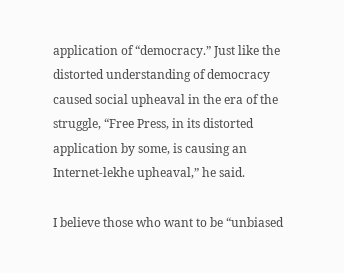application of “democracy.” Just like the distorted understanding of democracy caused social upheaval in the era of the struggle, “Free Press, in its distorted application by some, is causing an Internet-lekhe upheaval,” he said.

I believe those who want to be “unbiased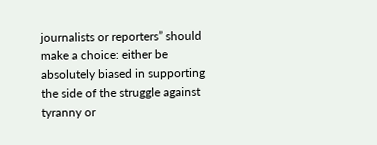journalists or reporters” should make a choice: either be absolutely biased in supporting the side of the struggle against tyranny or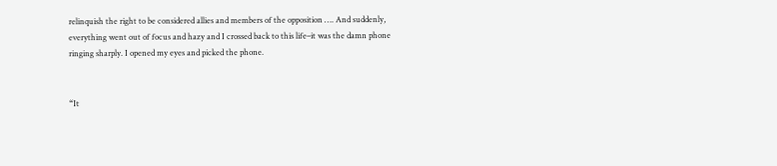relinquish the right to be considered allies and members of the opposition …. And suddenly, everything went out of focus and hazy and I crossed back to this life–it was the damn phone ringing sharply. I opened my eyes and picked the phone.


“It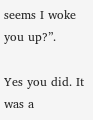seems I woke you up?”.

Yes you did. It was a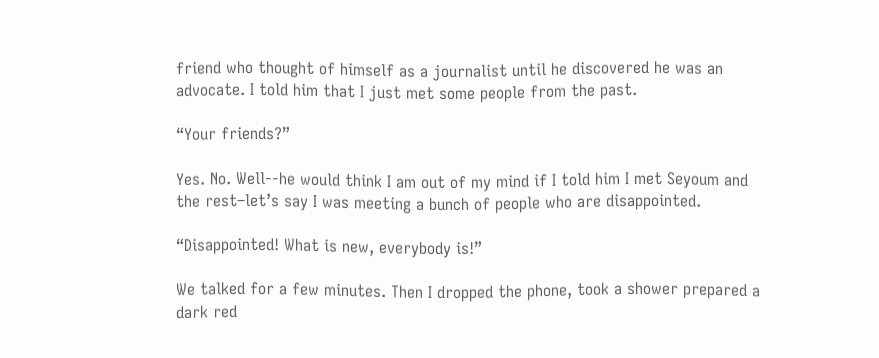friend who thought of himself as a journalist until he discovered he was an advocate. I told him that I just met some people from the past.

“Your friends?”

Yes. No. Well--he would think I am out of my mind if I told him I met Seyoum and the rest–let’s say I was meeting a bunch of people who are disappointed.

“Disappointed! What is new, everybody is!”

We talked for a few minutes. Then I dropped the phone, took a shower prepared a dark red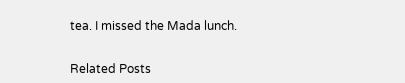tea. I missed the Mada lunch.


Related Posts